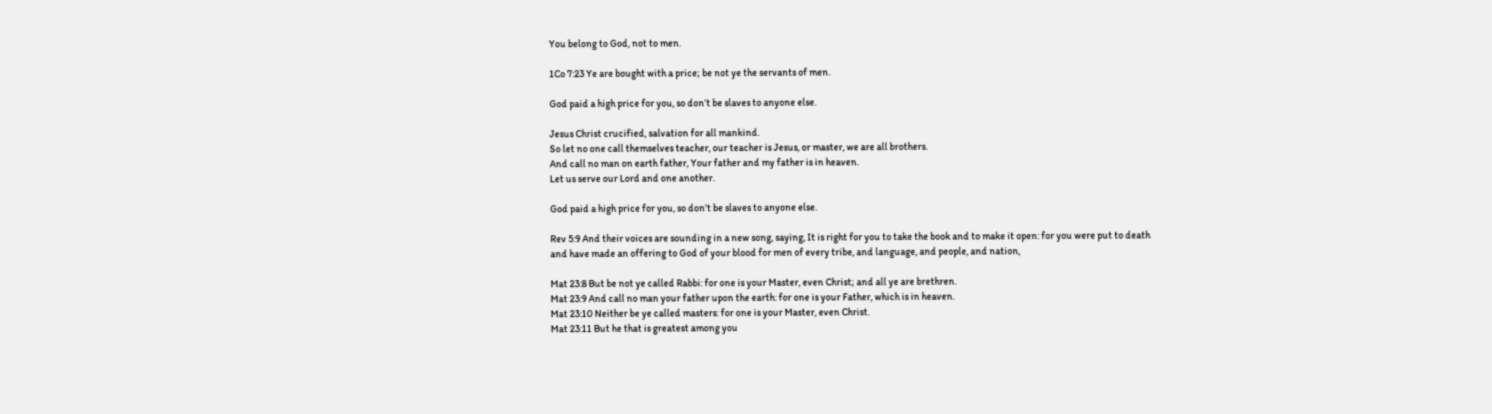You belong to God, not to men.

1Co 7:23 Ye are bought with a price; be not ye the servants of men.

God paid a high price for you, so don’t be slaves to anyone else.

Jesus Christ crucified, salvation for all mankind.
So let no one call themselves teacher, our teacher is Jesus, or master, we are all brothers.
And call no man on earth father, Your father and my father is in heaven.
Let us serve our Lord and one another.

God paid a high price for you, so don’t be slaves to anyone else.

Rev 5:9 And their voices are sounding in a new song, saying, It is right for you to take the book and to make it open: for you were put to death and have made an offering to God of your blood for men of every tribe, and language, and people, and nation,

Mat 23:8 But be not ye called Rabbi: for one is your Master, even Christ; and all ye are brethren.
Mat 23:9 And call no man your father upon the earth: for one is your Father, which is in heaven.
Mat 23:10 Neither be ye called masters: for one is your Master, even Christ.
Mat 23:11 But he that is greatest among you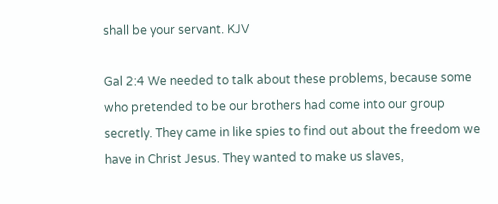shall be your servant. KJV

Gal 2:4 We needed to talk about these problems, because some who pretended to be our brothers had come into our group secretly. They came in like spies to find out about the freedom we have in Christ Jesus. They wanted to make us slaves,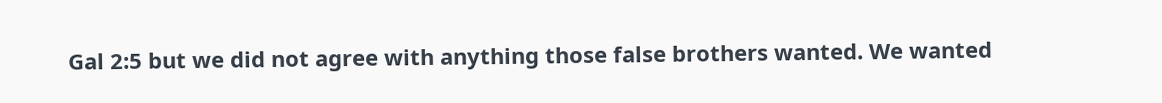Gal 2:5 but we did not agree with anything those false brothers wanted. We wanted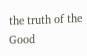the truth of the Good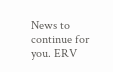News to continue for you. ERV